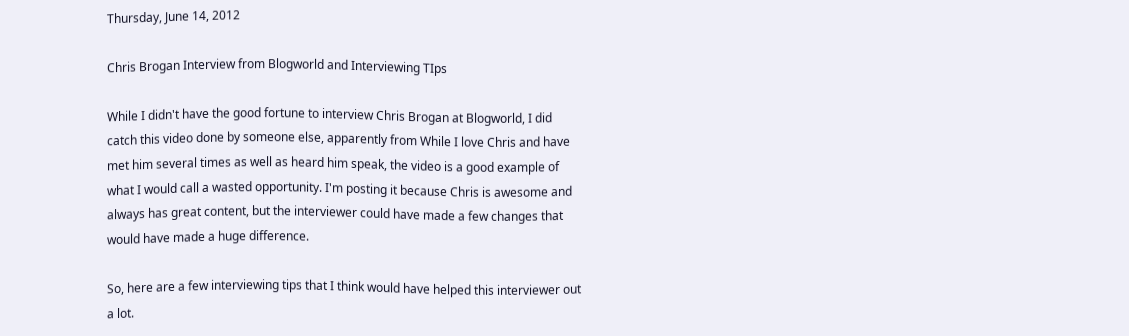Thursday, June 14, 2012

Chris Brogan Interview from Blogworld and Interviewing TIps

While I didn't have the good fortune to interview Chris Brogan at Blogworld, I did catch this video done by someone else, apparently from While I love Chris and have met him several times as well as heard him speak, the video is a good example of what I would call a wasted opportunity. I'm posting it because Chris is awesome and always has great content, but the interviewer could have made a few changes that would have made a huge difference.

So, here are a few interviewing tips that I think would have helped this interviewer out a lot.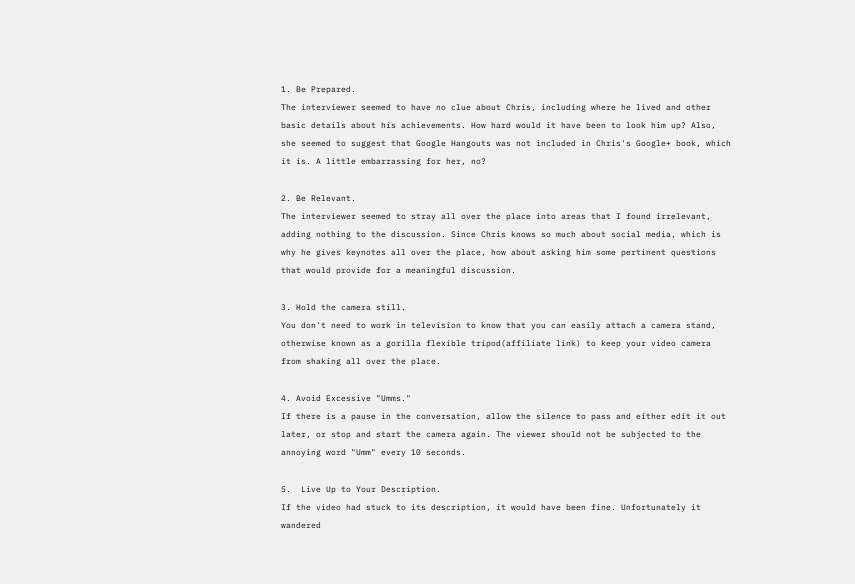1. Be Prepared.
The interviewer seemed to have no clue about Chris, including where he lived and other basic details about his achievements. How hard would it have been to look him up? Also, she seemed to suggest that Google Hangouts was not included in Chris's Google+ book, which it is. A little embarrassing for her, no?

2. Be Relevant.
The interviewer seemed to stray all over the place into areas that I found irrelevant, adding nothing to the discussion. Since Chris knows so much about social media, which is why he gives keynotes all over the place, how about asking him some pertinent questions that would provide for a meaningful discussion.

3. Hold the camera still.
You don't need to work in television to know that you can easily attach a camera stand, otherwise known as a gorilla flexible tripod(affiliate link) to keep your video camera from shaking all over the place.

4. Avoid Excessive "Umms."
If there is a pause in the conversation, allow the silence to pass and either edit it out later, or stop and start the camera again. The viewer should not be subjected to the annoying word "Umm" every 10 seconds.

5.  Live Up to Your Description.
If the video had stuck to its description, it would have been fine. Unfortunately it wandered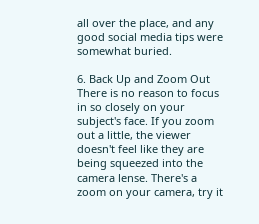all over the place, and any good social media tips were somewhat buried.

6. Back Up and Zoom Out
There is no reason to focus in so closely on your subject's face. If you zoom out a little, the viewer doesn't feel like they are being squeezed into the camera lense. There's a zoom on your camera, try it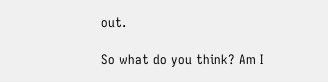out.

So what do you think? Am I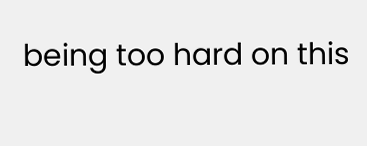being too hard on this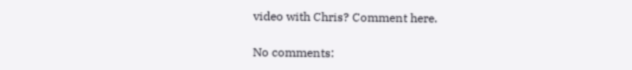video with Chris? Comment here.

No comments: